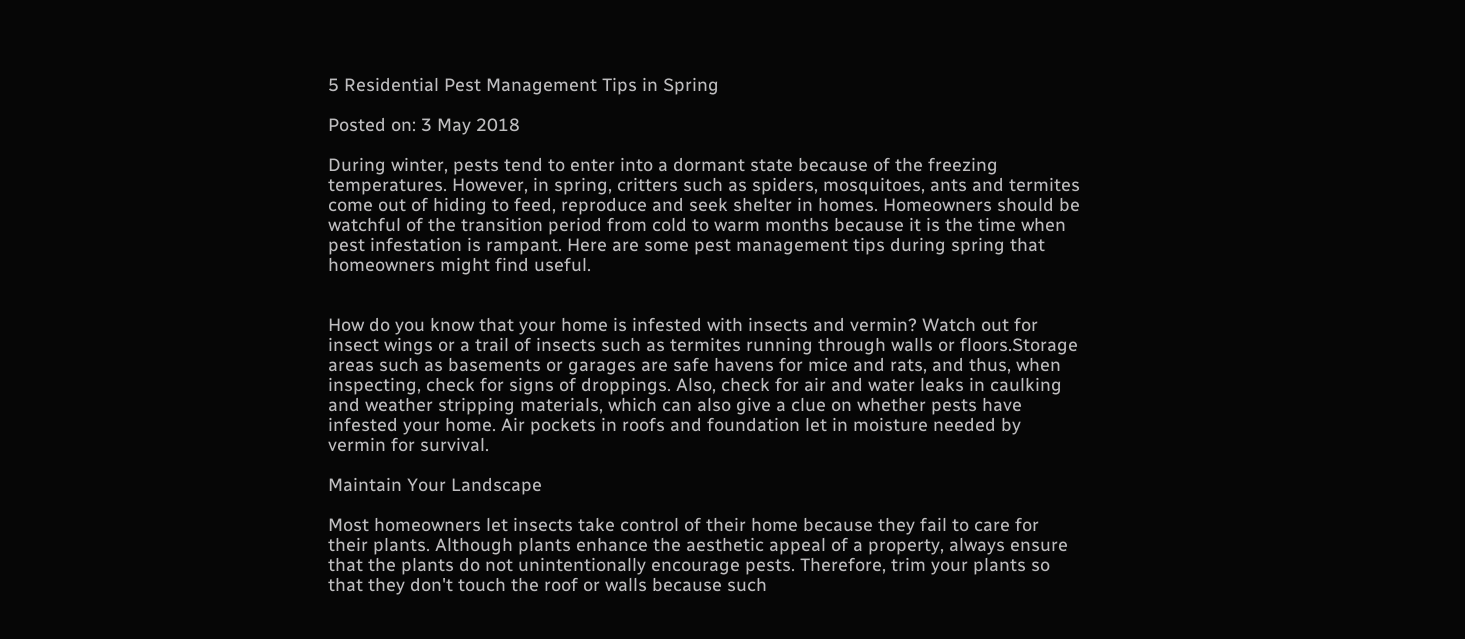5 Residential Pest Management Tips in Spring

Posted on: 3 May 2018

During winter, pests tend to enter into a dormant state because of the freezing temperatures. However, in spring, critters such as spiders, mosquitoes, ants and termites come out of hiding to feed, reproduce and seek shelter in homes. Homeowners should be watchful of the transition period from cold to warm months because it is the time when pest infestation is rampant. Here are some pest management tips during spring that homeowners might find useful.


How do you know that your home is infested with insects and vermin? Watch out for insect wings or a trail of insects such as termites running through walls or floors.Storage areas such as basements or garages are safe havens for mice and rats, and thus, when inspecting, check for signs of droppings. Also, check for air and water leaks in caulking and weather stripping materials, which can also give a clue on whether pests have infested your home. Air pockets in roofs and foundation let in moisture needed by vermin for survival.

Maintain Your Landscape

Most homeowners let insects take control of their home because they fail to care for their plants. Although plants enhance the aesthetic appeal of a property, always ensure that the plants do not unintentionally encourage pests. Therefore, trim your plants so that they don't touch the roof or walls because such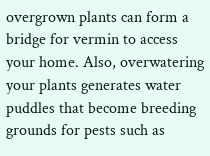overgrown plants can form a bridge for vermin to access your home. Also, overwatering your plants generates water puddles that become breeding grounds for pests such as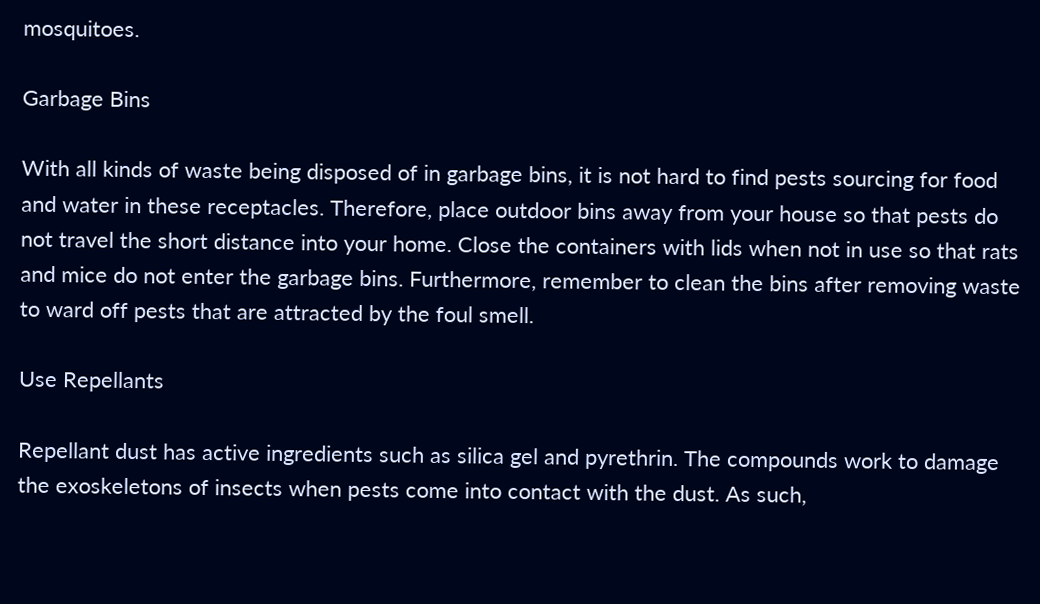mosquitoes.

Garbage Bins

With all kinds of waste being disposed of in garbage bins, it is not hard to find pests sourcing for food and water in these receptacles. Therefore, place outdoor bins away from your house so that pests do not travel the short distance into your home. Close the containers with lids when not in use so that rats and mice do not enter the garbage bins. Furthermore, remember to clean the bins after removing waste to ward off pests that are attracted by the foul smell.

Use Repellants

Repellant dust has active ingredients such as silica gel and pyrethrin. The compounds work to damage the exoskeletons of insects when pests come into contact with the dust. As such,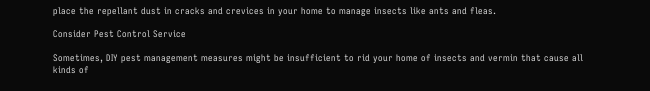place the repellant dust in cracks and crevices in your home to manage insects like ants and fleas.

Consider Pest Control Service

Sometimes, DIY pest management measures might be insufficient to rid your home of insects and vermin that cause all kinds of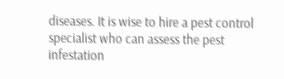diseases. It is wise to hire a pest control specialist who can assess the pest infestation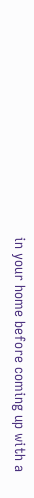in your home before coming up with a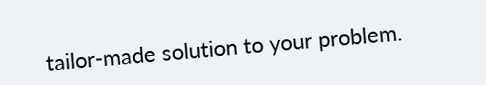tailor-made solution to your problem.